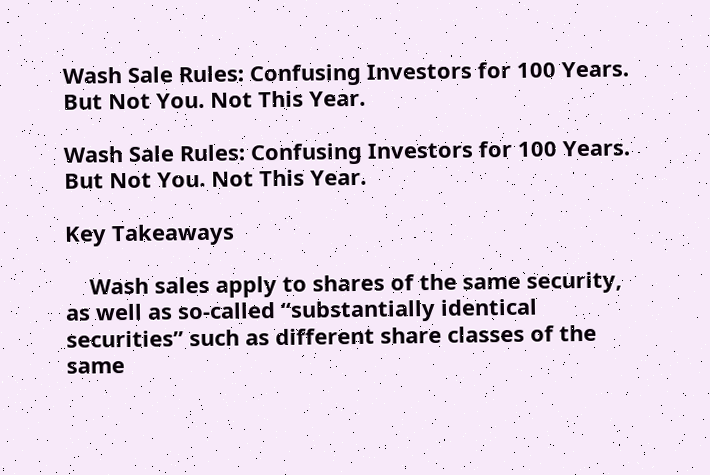Wash Sale Rules: Confusing Investors for 100 Years. But Not You. Not This Year.

Wash Sale Rules: Confusing Investors for 100 Years. But Not You. Not This Year.

Key Takeaways

    Wash sales apply to shares of the same security, as well as so-called “substantially identical securities” such as different share classes of the same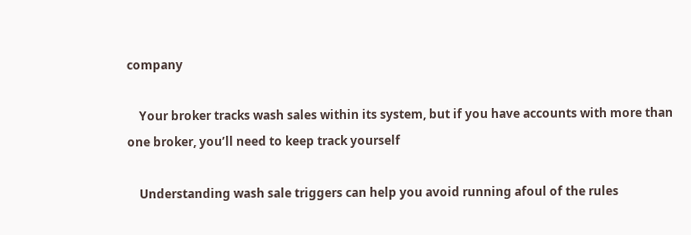company

    Your broker tracks wash sales within its system, but if you have accounts with more than one broker, you’ll need to keep track yourself

    Understanding wash sale triggers can help you avoid running afoul of the rules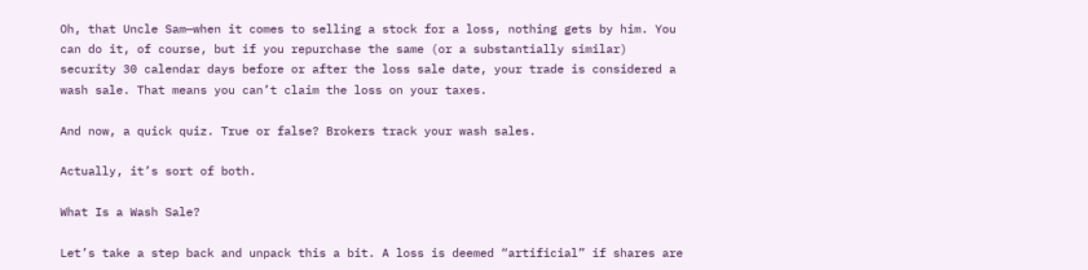Oh, that Uncle Sam—when it comes to selling a stock for a loss, nothing gets by him. You can do it, of course, but if you repurchase the same (or a substantially similar) security 30 calendar days before or after the loss sale date, your trade is considered a wash sale. That means you can’t claim the loss on your taxes.

And now, a quick quiz. True or false? Brokers track your wash sales.

Actually, it’s sort of both.

What Is a Wash Sale?

Let’s take a step back and unpack this a bit. A loss is deemed “artificial” if shares are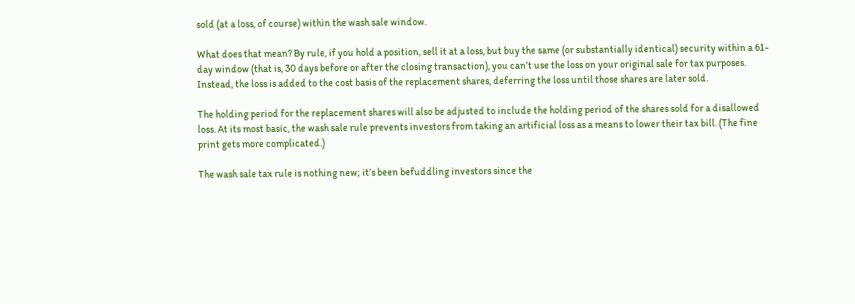sold (at a loss, of course) within the wash sale window.

What does that mean? By rule, if you hold a position, sell it at a loss, but buy the same (or substantially identical) security within a 61-day window (that is, 30 days before or after the closing transaction), you can’t use the loss on your original sale for tax purposes. Instead, the loss is added to the cost basis of the replacement shares, deferring the loss until those shares are later sold.

The holding period for the replacement shares will also be adjusted to include the holding period of the shares sold for a disallowed loss. At its most basic, the wash sale rule prevents investors from taking an artificial loss as a means to lower their tax bill. (The fine print gets more complicated.)

The wash sale tax rule is nothing new; it’s been befuddling investors since the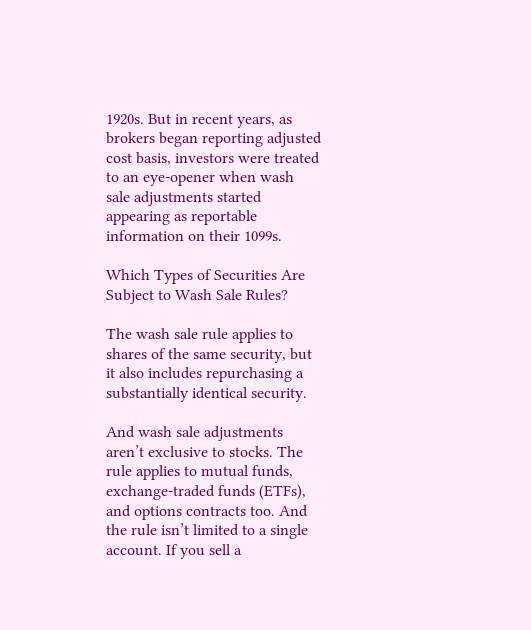1920s. But in recent years, as brokers began reporting adjusted cost basis, investors were treated to an eye-opener when wash sale adjustments started appearing as reportable information on their 1099s.

Which Types of Securities Are Subject to Wash Sale Rules?

The wash sale rule applies to shares of the same security, but it also includes repurchasing a substantially identical security.

And wash sale adjustments aren’t exclusive to stocks. The rule applies to mutual funds, exchange-traded funds (ETFs), and options contracts too. And the rule isn’t limited to a single account. If you sell a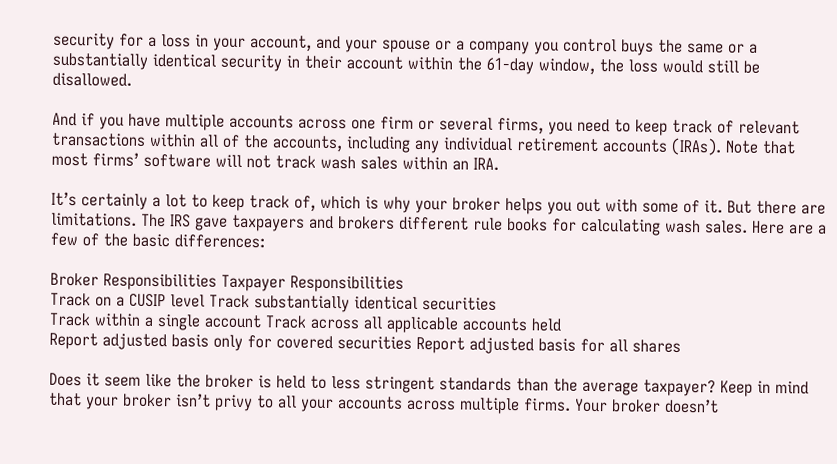security for a loss in your account, and your spouse or a company you control buys the same or a substantially identical security in their account within the 61-day window, the loss would still be disallowed.

And if you have multiple accounts across one firm or several firms, you need to keep track of relevant transactions within all of the accounts, including any individual retirement accounts (IRAs). Note that most firms’ software will not track wash sales within an IRA.

It’s certainly a lot to keep track of, which is why your broker helps you out with some of it. But there are limitations. The IRS gave taxpayers and brokers different rule books for calculating wash sales. Here are a few of the basic differences:

Broker Responsibilities Taxpayer Responsibilities
Track on a CUSIP level Track substantially identical securities
Track within a single account Track across all applicable accounts held
Report adjusted basis only for covered securities Report adjusted basis for all shares

Does it seem like the broker is held to less stringent standards than the average taxpayer? Keep in mind that your broker isn’t privy to all your accounts across multiple firms. Your broker doesn’t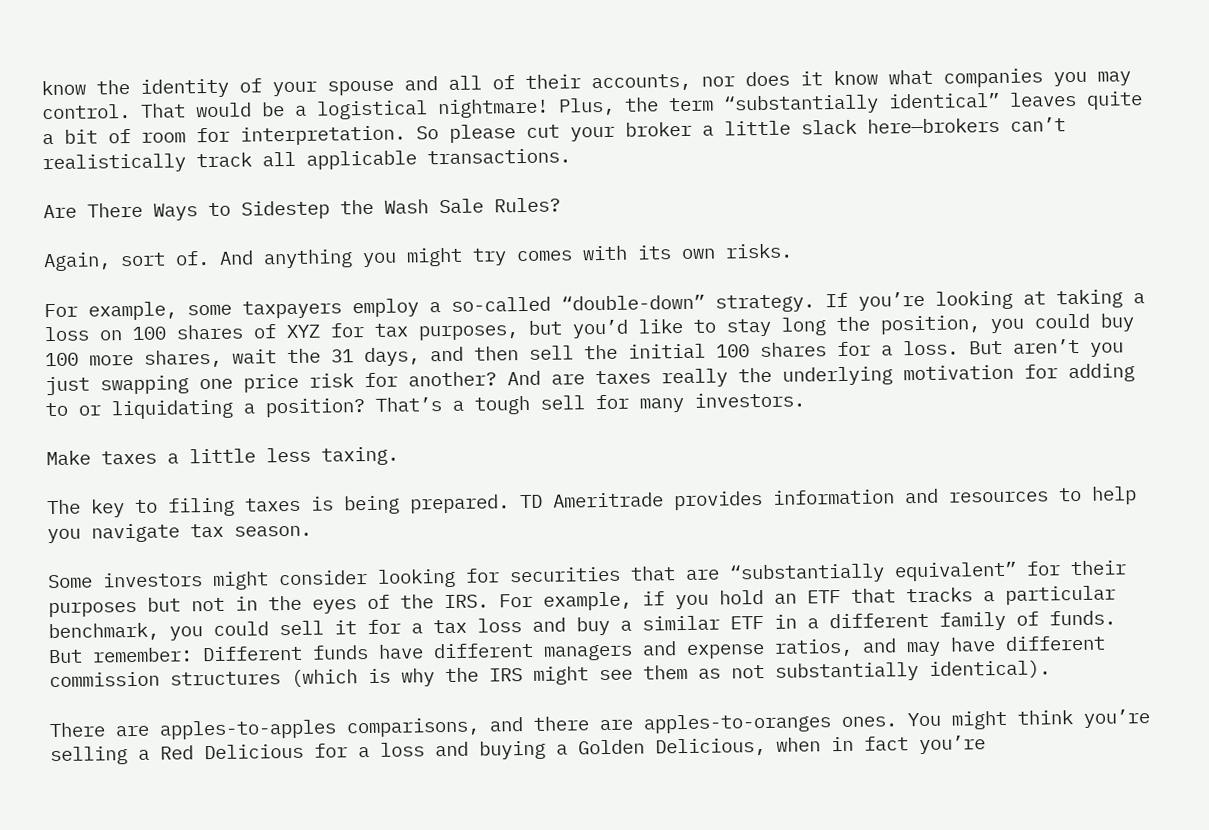know the identity of your spouse and all of their accounts, nor does it know what companies you may control. That would be a logistical nightmare! Plus, the term “substantially identical” leaves quite a bit of room for interpretation. So please cut your broker a little slack here—brokers can’t realistically track all applicable transactions.

Are There Ways to Sidestep the Wash Sale Rules?

Again, sort of. And anything you might try comes with its own risks.

For example, some taxpayers employ a so-called “double-down” strategy. If you’re looking at taking a loss on 100 shares of XYZ for tax purposes, but you’d like to stay long the position, you could buy 100 more shares, wait the 31 days, and then sell the initial 100 shares for a loss. But aren’t you just swapping one price risk for another? And are taxes really the underlying motivation for adding to or liquidating a position? That’s a tough sell for many investors.

Make taxes a little less taxing.

The key to filing taxes is being prepared. TD Ameritrade provides information and resources to help you navigate tax season.

Some investors might consider looking for securities that are “substantially equivalent” for their purposes but not in the eyes of the IRS. For example, if you hold an ETF that tracks a particular benchmark, you could sell it for a tax loss and buy a similar ETF in a different family of funds. But remember: Different funds have different managers and expense ratios, and may have different commission structures (which is why the IRS might see them as not substantially identical).

There are apples-to-apples comparisons, and there are apples-to-oranges ones. You might think you’re selling a Red Delicious for a loss and buying a Golden Delicious, when in fact you’re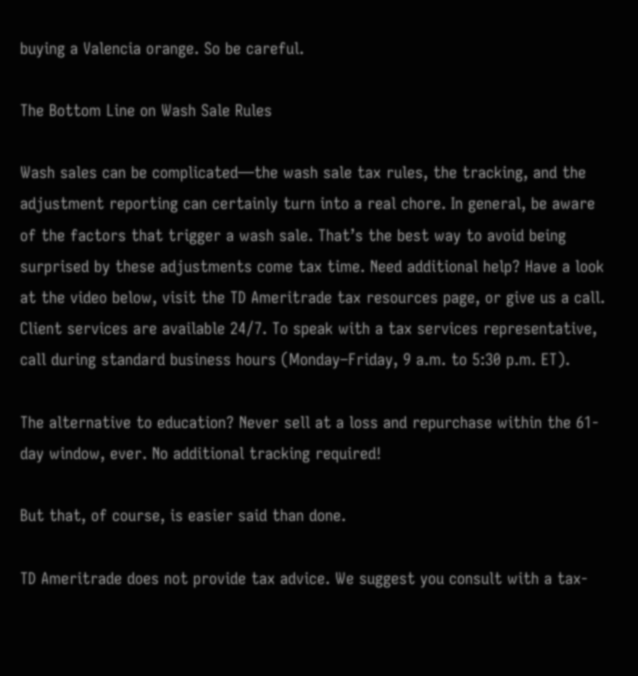buying a Valencia orange. So be careful.

The Bottom Line on Wash Sale Rules

Wash sales can be complicated—the wash sale tax rules, the tracking, and the adjustment reporting can certainly turn into a real chore. In general, be aware of the factors that trigger a wash sale. That’s the best way to avoid being surprised by these adjustments come tax time. Need additional help? Have a look at the video below, visit the TD Ameritrade tax resources page, or give us a call. Client services are available 24/7. To speak with a tax services representative, call during standard business hours (Monday–Friday, 9 a.m. to 5:30 p.m. ET).

The alternative to education? Never sell at a loss and repurchase within the 61-day window, ever. No additional tracking required!

But that, of course, is easier said than done.

TD Ameritrade does not provide tax advice. We suggest you consult with a tax-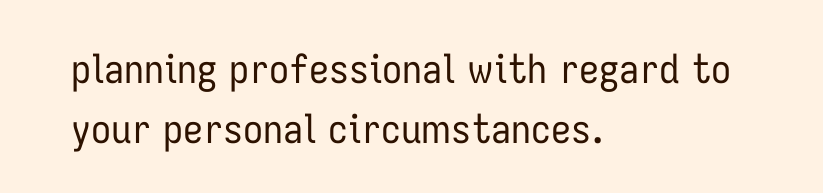planning professional with regard to your personal circumstances.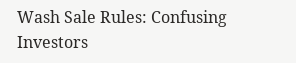Wash Sale Rules: Confusing Investors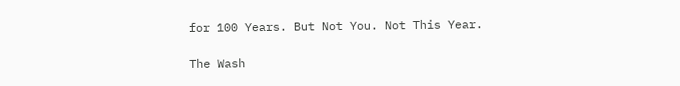for 100 Years. But Not You. Not This Year.

The Wash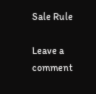Sale Rule

Leave a comment